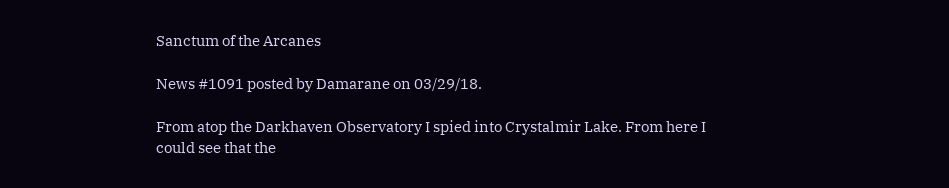Sanctum of the Arcanes

News #1091 posted by Damarane on 03/29/18.

From atop the Darkhaven Observatory I spied into Crystalmir Lake. From here I
could see that the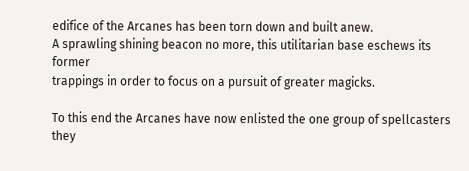edifice of the Arcanes has been torn down and built anew.
A sprawling shining beacon no more, this utilitarian base eschews its former
trappings in order to focus on a pursuit of greater magicks.

To this end the Arcanes have now enlisted the one group of spellcasters they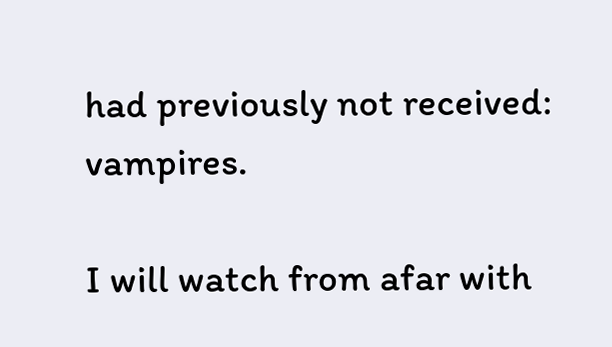had previously not received: vampires.

I will watch from afar with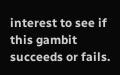interest to see if this gambit succeeds or fails.